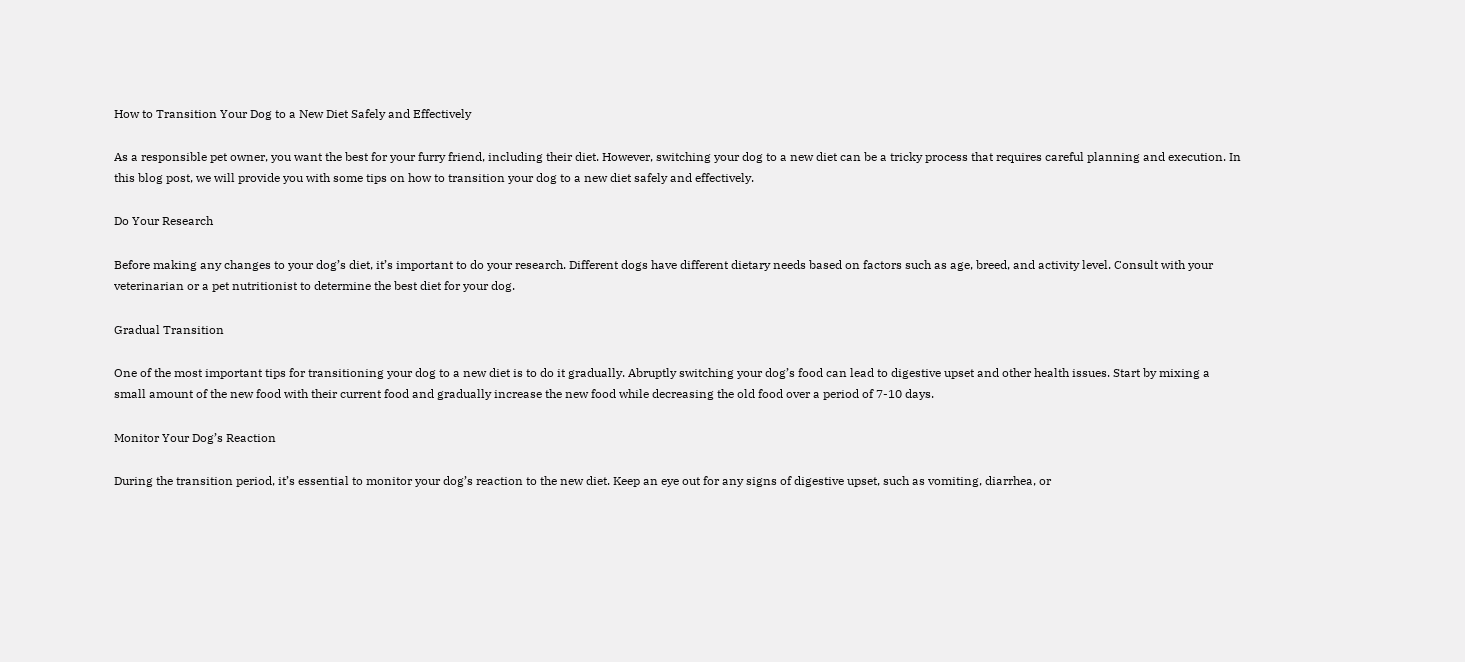How to Transition Your Dog to a New Diet Safely and Effectively

As a responsible pet owner, you want the best for your furry friend, including their diet. However, switching your dog to a new diet can be a tricky process that requires careful planning and execution. In this blog post, we will provide you with some tips on how to transition your dog to a new diet safely and effectively.

Do Your Research

Before making any changes to your dog’s diet, it’s important to do your research. Different dogs have different dietary needs based on factors such as age, breed, and activity level. Consult with your veterinarian or a pet nutritionist to determine the best diet for your dog.

Gradual Transition

One of the most important tips for transitioning your dog to a new diet is to do it gradually. Abruptly switching your dog’s food can lead to digestive upset and other health issues. Start by mixing a small amount of the new food with their current food and gradually increase the new food while decreasing the old food over a period of 7-10 days.

Monitor Your Dog’s Reaction

During the transition period, it’s essential to monitor your dog’s reaction to the new diet. Keep an eye out for any signs of digestive upset, such as vomiting, diarrhea, or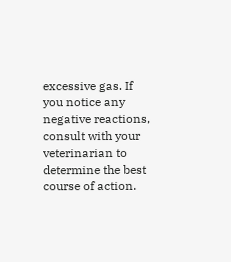excessive gas. If you notice any negative reactions, consult with your veterinarian to determine the best course of action.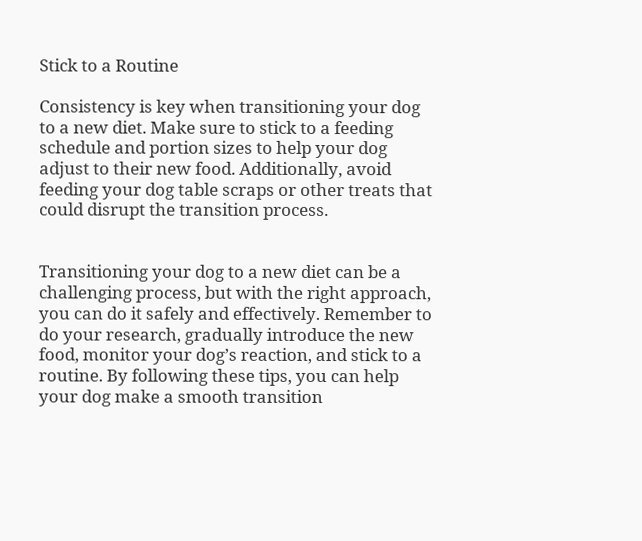Stick to a Routine

Consistency is key when transitioning your dog to a new diet. Make sure to stick to a feeding schedule and portion sizes to help your dog adjust to their new food. Additionally, avoid feeding your dog table scraps or other treats that could disrupt the transition process.


Transitioning your dog to a new diet can be a challenging process, but with the right approach, you can do it safely and effectively. Remember to do your research, gradually introduce the new food, monitor your dog’s reaction, and stick to a routine. By following these tips, you can help your dog make a smooth transition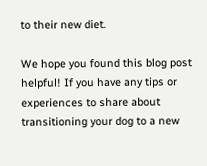to their new diet.

We hope you found this blog post helpful! If you have any tips or experiences to share about transitioning your dog to a new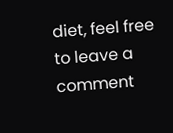diet, feel free to leave a comment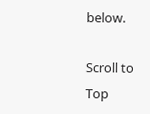below.

Scroll to Top